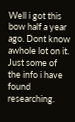Well i got this bow half a year ago. Dont know awhole lot on it. Just some of the info i have found researching.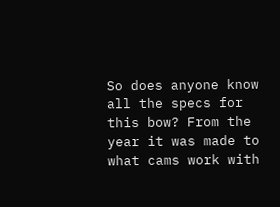So does anyone know all the specs for this bow? From the year it was made to what cams work with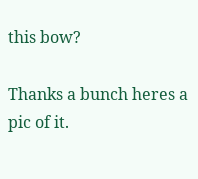this bow?

Thanks a bunch heres a pic of it.